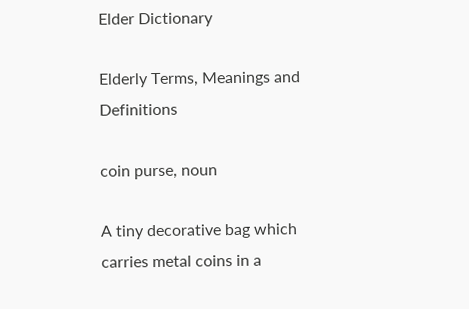Elder Dictionary

Elderly Terms, Meanings and Definitions

coin purse, noun

A tiny decorative bag which carries metal coins in a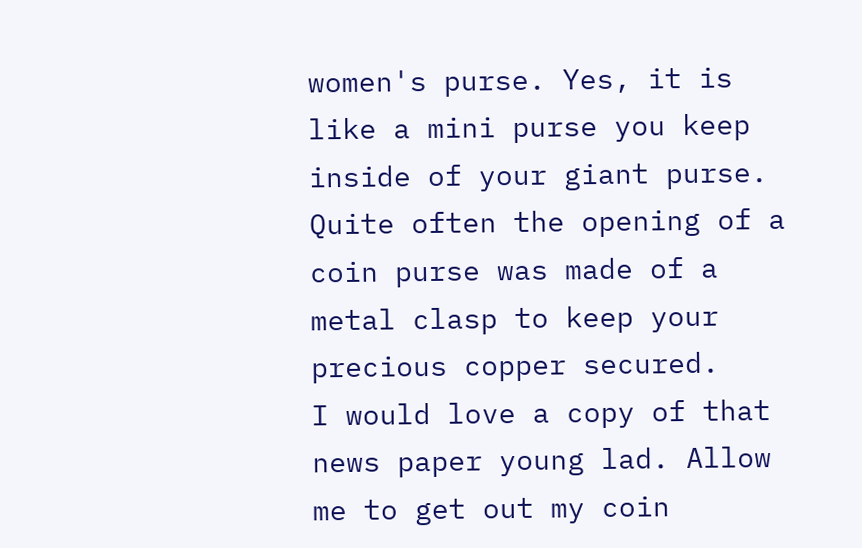women's purse. Yes, it is like a mini purse you keep inside of your giant purse. Quite often the opening of a coin purse was made of a metal clasp to keep your precious copper secured.
I would love a copy of that news paper young lad. Allow me to get out my coin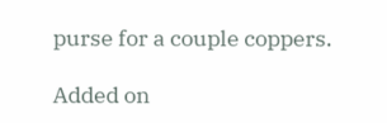purse for a couple coppers.

Added on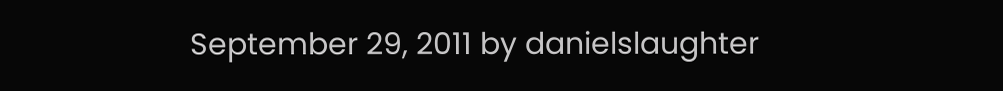September 29, 2011 by danielslaughter